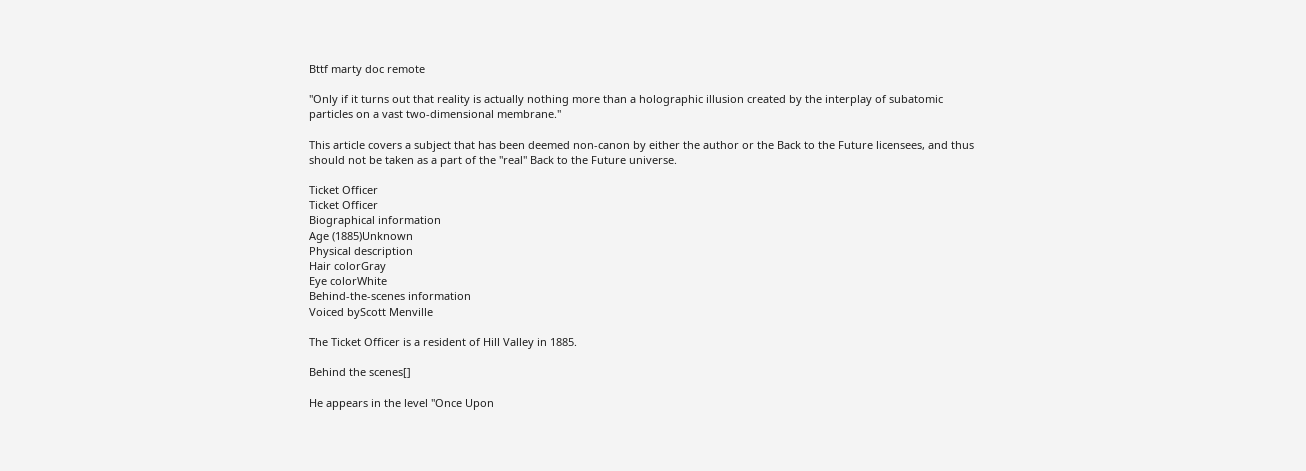Bttf marty doc remote

"Only if it turns out that reality is actually nothing more than a holographic illusion created by the interplay of subatomic particles on a vast two-dimensional membrane."

This article covers a subject that has been deemed non-canon by either the author or the Back to the Future licensees, and thus should not be taken as a part of the "real" Back to the Future universe.

Ticket Officer
Ticket Officer
Biographical information
Age (1885)Unknown
Physical description
Hair colorGray
Eye colorWhite
Behind-the-scenes information
Voiced byScott Menville

The Ticket Officer is a resident of Hill Valley in 1885.

Behind the scenes[]

He appears in the level "Once Upon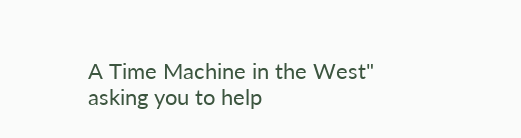A Time Machine in the West" asking you to help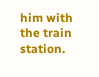him with the train station.